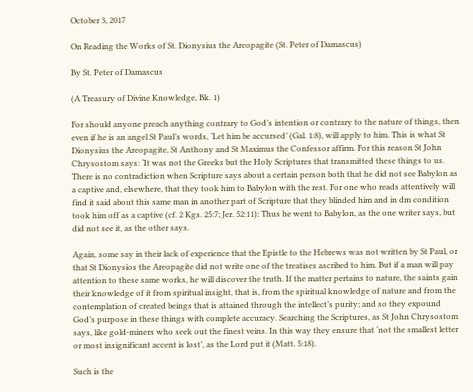October 3, 2017

On Reading the Works of St. Dionysius the Areopagite (St. Peter of Damascus)

By St. Peter of Damascus

(A Treasury of Divine Knowledge, Bk. 1)

For should anyone preach anything contrary to God’s intention or contrary to the nature of things, then even if he is an angel St Paul’s words, ‘Let him be accursed’ (Gal. 1:8), will apply to him. This is what St Dionysius the Areopagite, St Anthony and St Maximus the Confessor affirm. For this reason St John Chrysostom says: ‘It was not the Greeks but the Holy Scriptures that transmitted these things to us. There is no contradiction when Scripture says about a certain person both that he did not see Babylon as a captive and, elsewhere, that they took him to Babylon with the rest. For one who reads attentively will find it said about this same man in another part of Scripture that they blinded him and in dm condition took him off as a captive (cf. 2 Kgs. 25:7; Jer. 52:11): Thus he went to Babylon, as the one writer says, but did not see it, as the other says.

Again, some say in their lack of experience that the Epistle to the Hebrews was not written by St Paul, or that St Dionysios the Areopagite did not write one of the treatises ascribed to him. But if a man will pay attention to these same works, he will discover the truth. If the matter pertains to nature, the saints gain their knowledge of it from spiritual insight, that is, from the spiritual knowledge of nature and from the contemplation of created beings that is attained through the intellect’s purity; and so they expound God’s purpose in these things with complete accuracy. Searching the Scriptures, as St John Chrysostom says, like gold-miners who seek out the finest veins. In this way they ensure that ‘not the smallest letter or most insignificant accent is lost’, as the Lord put it (Matt. 5:18).

Such is the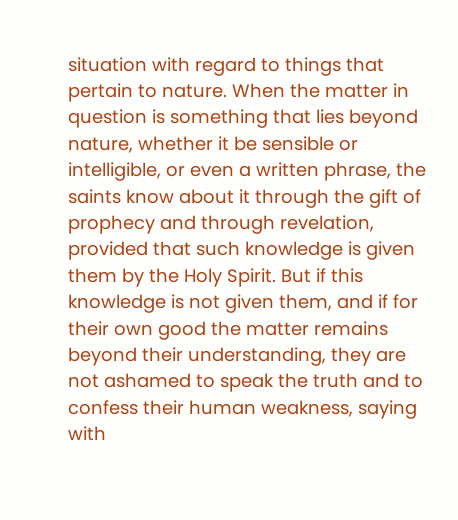situation with regard to things that pertain to nature. When the matter in question is something that lies beyond nature, whether it be sensible or intelligible, or even a written phrase, the saints know about it through the gift of prophecy and through revelation, provided that such knowledge is given them by the Holy Spirit. But if this knowledge is not given them, and if for their own good the matter remains beyond their understanding, they are not ashamed to speak the truth and to confess their human weakness, saying with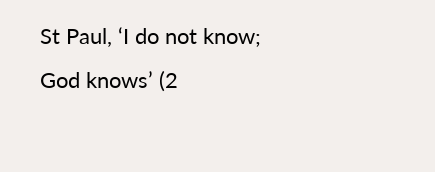St Paul, ‘I do not know; God knows’ (2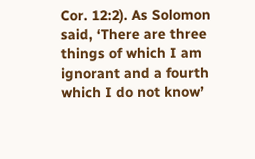Cor. 12:2). As Solomon said, ‘There are three things of which I am ignorant and a fourth which I do not know’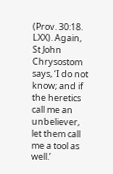(Prov. 30:18. LXX). Again, St John Chrysostom says, ‘I do not know; and if the heretics call me an unbeliever, let them call me a tool as well.’